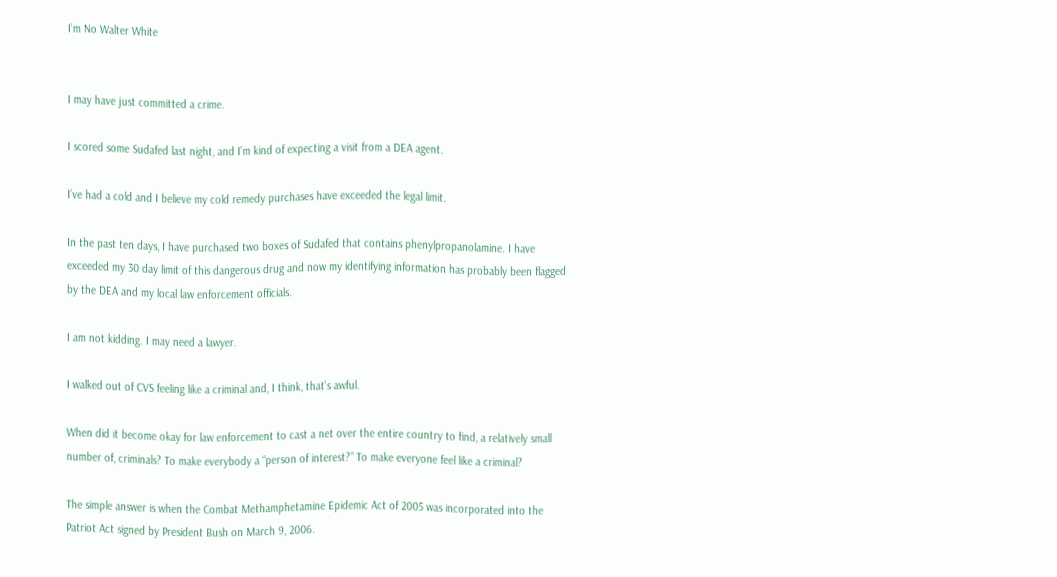I’m No Walter White


I may have just committed a crime.

I scored some Sudafed last night, and I’m kind of expecting a visit from a DEA agent.

I’ve had a cold and I believe my cold remedy purchases have exceeded the legal limit.

In the past ten days, I have purchased two boxes of Sudafed that contains phenylpropanolamine. I have exceeded my 30 day limit of this dangerous drug and now my identifying information has probably been flagged by the DEA and my local law enforcement officials.

I am not kidding. I may need a lawyer.

I walked out of CVS feeling like a criminal and, I think, that’s awful.

When did it become okay for law enforcement to cast a net over the entire country to find, a relatively small number of, criminals? To make everybody a “person of interest?” To make everyone feel like a criminal?

The simple answer is when the Combat Methamphetamine Epidemic Act of 2005 was incorporated into the Patriot Act signed by President Bush on March 9, 2006.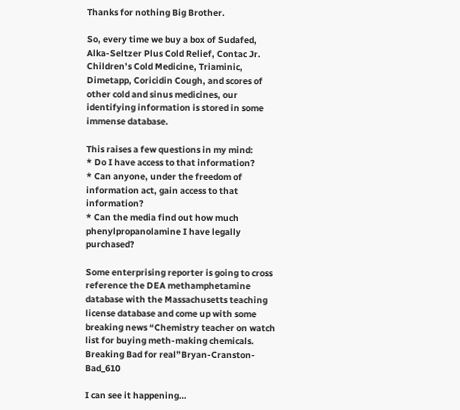Thanks for nothing Big Brother.

So, every time we buy a box of Sudafed, Alka-Seltzer Plus Cold Relief, Contac Jr. Children’s Cold Medicine, Triaminic, Dimetapp, Coricidin Cough, and scores of other cold and sinus medicines, our identifying information is stored in some immense database.

This raises a few questions in my mind:
* Do I have access to that information?
* Can anyone, under the freedom of information act, gain access to that information?
* Can the media find out how much phenylpropanolamine I have legally purchased?

Some enterprising reporter is going to cross reference the DEA methamphetamine database with the Massachusetts teaching license database and come up with some breaking news “Chemistry teacher on watch list for buying meth-making chemicals. Breaking Bad for real”Bryan-Cranston-Bad_610

I can see it happening…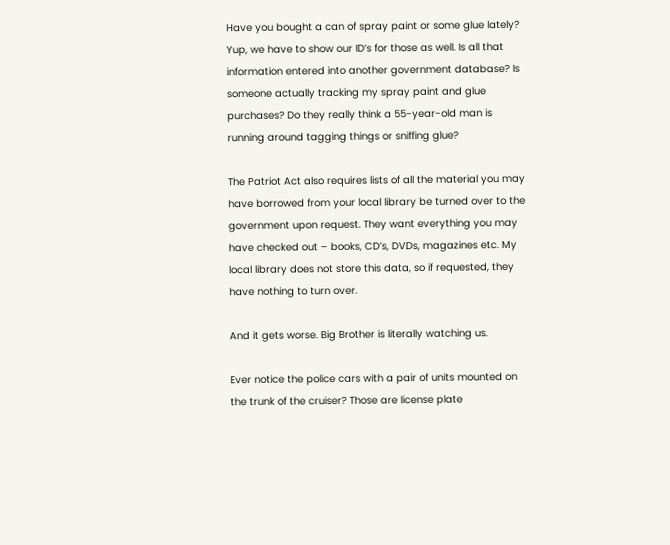Have you bought a can of spray paint or some glue lately? Yup, we have to show our ID’s for those as well. Is all that information entered into another government database? Is someone actually tracking my spray paint and glue purchases? Do they really think a 55-year-old man is running around tagging things or sniffing glue?

The Patriot Act also requires lists of all the material you may have borrowed from your local library be turned over to the government upon request. They want everything you may have checked out – books, CD’s, DVDs, magazines etc. My local library does not store this data, so if requested, they have nothing to turn over.

And it gets worse. Big Brother is literally watching us.

Ever notice the police cars with a pair of units mounted on the trunk of the cruiser? Those are license plate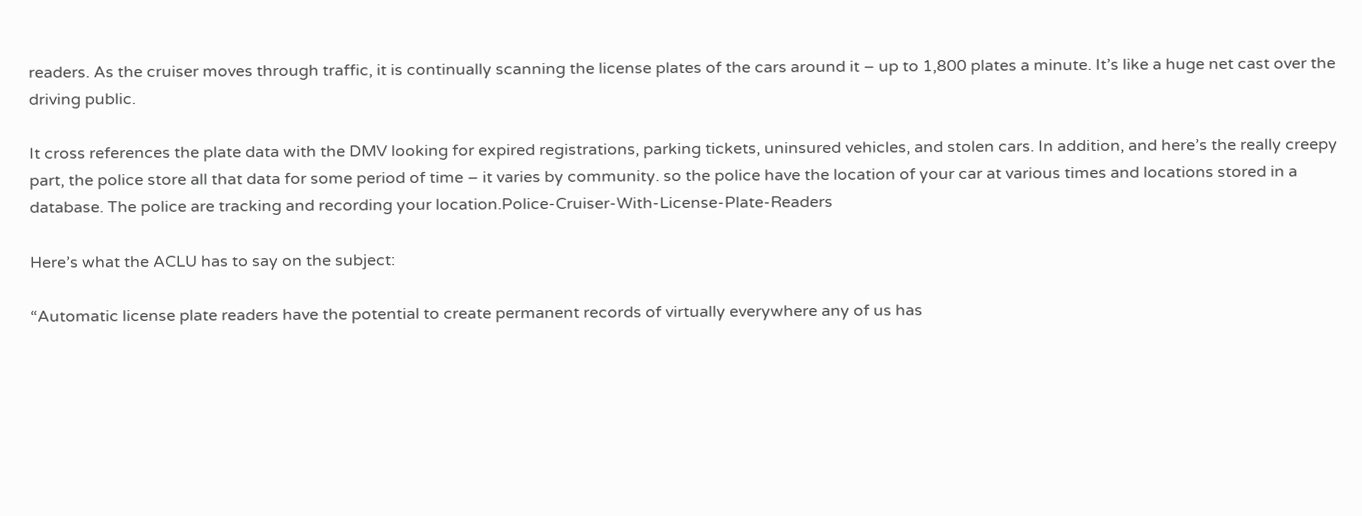readers. As the cruiser moves through traffic, it is continually scanning the license plates of the cars around it – up to 1,800 plates a minute. It’s like a huge net cast over the driving public.

It cross references the plate data with the DMV looking for expired registrations, parking tickets, uninsured vehicles, and stolen cars. In addition, and here’s the really creepy part, the police store all that data for some period of time – it varies by community. so the police have the location of your car at various times and locations stored in a database. The police are tracking and recording your location.Police-Cruiser-With-License-Plate-Readers

Here’s what the ACLU has to say on the subject:

“Automatic license plate readers have the potential to create permanent records of virtually everywhere any of us has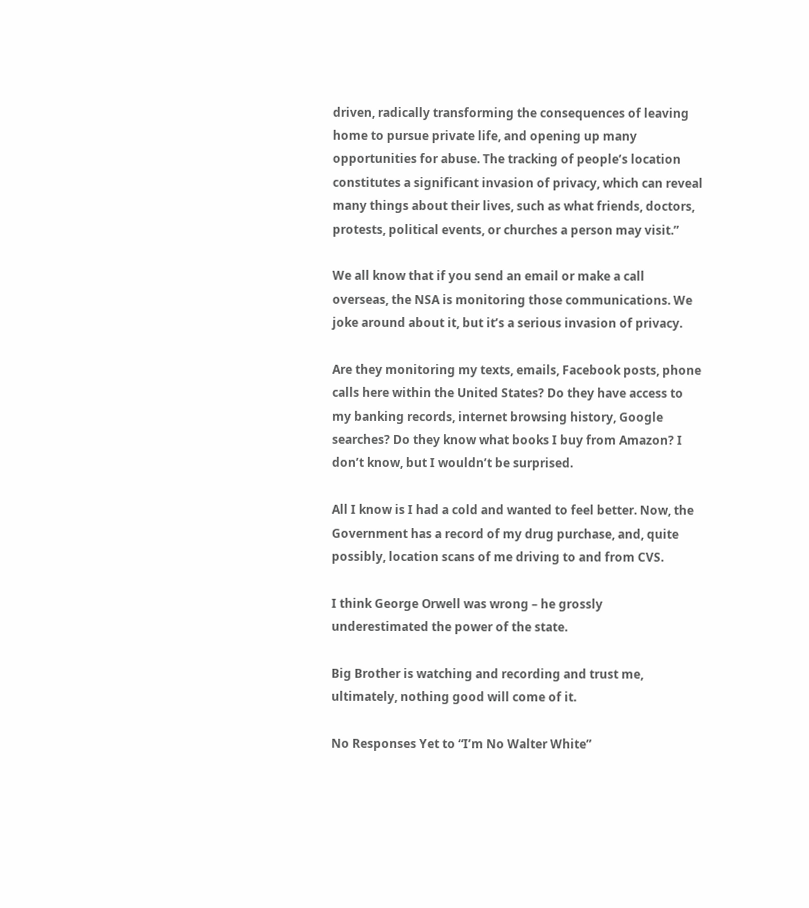driven, radically transforming the consequences of leaving home to pursue private life, and opening up many opportunities for abuse. The tracking of people’s location constitutes a significant invasion of privacy, which can reveal many things about their lives, such as what friends, doctors, protests, political events, or churches a person may visit.”

We all know that if you send an email or make a call overseas, the NSA is monitoring those communications. We joke around about it, but it’s a serious invasion of privacy.

Are they monitoring my texts, emails, Facebook posts, phone calls here within the United States? Do they have access to my banking records, internet browsing history, Google searches? Do they know what books I buy from Amazon? I don’t know, but I wouldn’t be surprised.

All I know is I had a cold and wanted to feel better. Now, the Government has a record of my drug purchase, and, quite possibly, location scans of me driving to and from CVS.

I think George Orwell was wrong – he grossly underestimated the power of the state.

Big Brother is watching and recording and trust me, ultimately, nothing good will come of it.

No Responses Yet to “I’m No Walter White”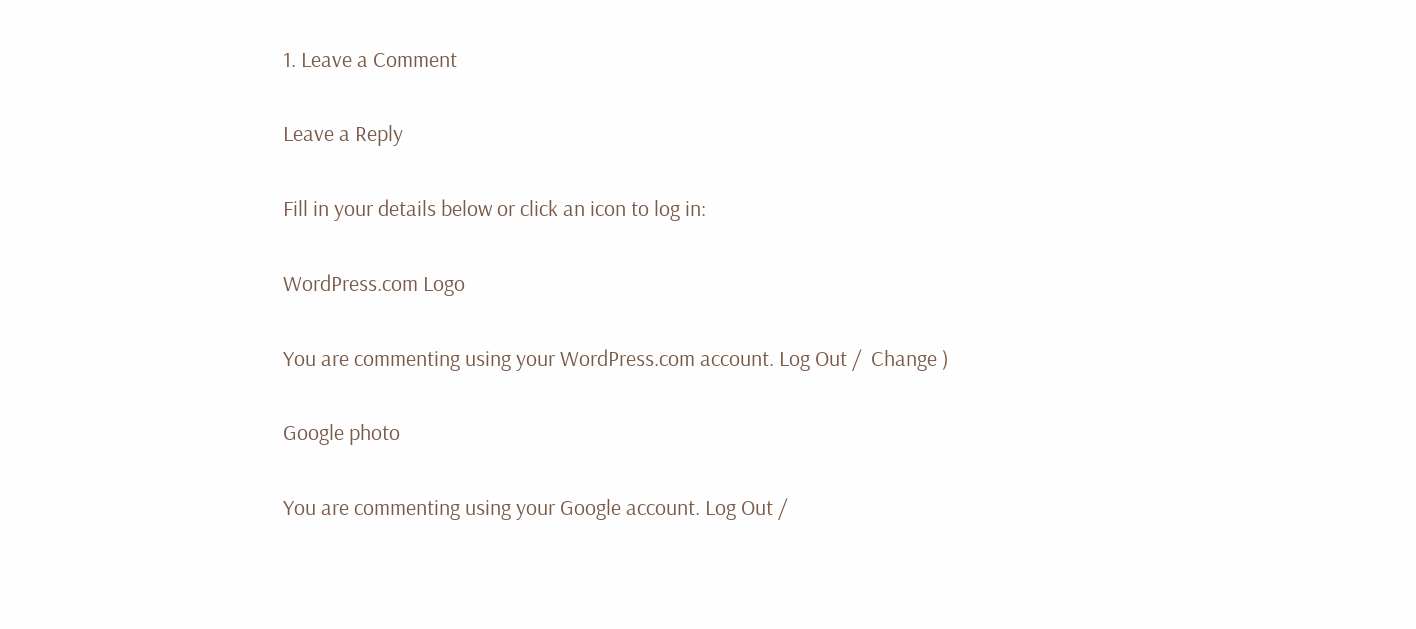1. Leave a Comment

Leave a Reply

Fill in your details below or click an icon to log in:

WordPress.com Logo

You are commenting using your WordPress.com account. Log Out /  Change )

Google photo

You are commenting using your Google account. Log Out /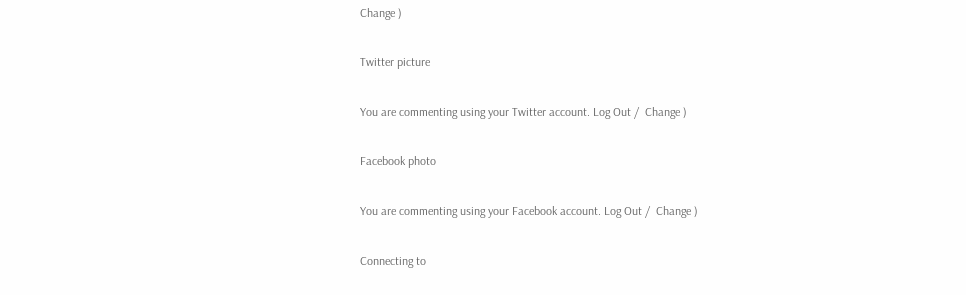Change )

Twitter picture

You are commenting using your Twitter account. Log Out /  Change )

Facebook photo

You are commenting using your Facebook account. Log Out /  Change )

Connecting to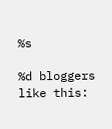%s

%d bloggers like this: